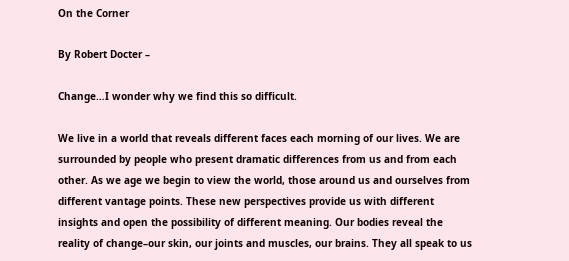On the Corner

By Robert Docter –

Change…I wonder why we find this so difficult.

We live in a world that reveals different faces each morning of our lives. We are surrounded by people who present dramatic differences from us and from each other. As we age we begin to view the world, those around us and ourselves from different vantage points. These new perspectives provide us with different insights and open the possibility of different meaning. Our bodies reveal the reality of change–our skin, our joints and muscles, our brains. They all speak to us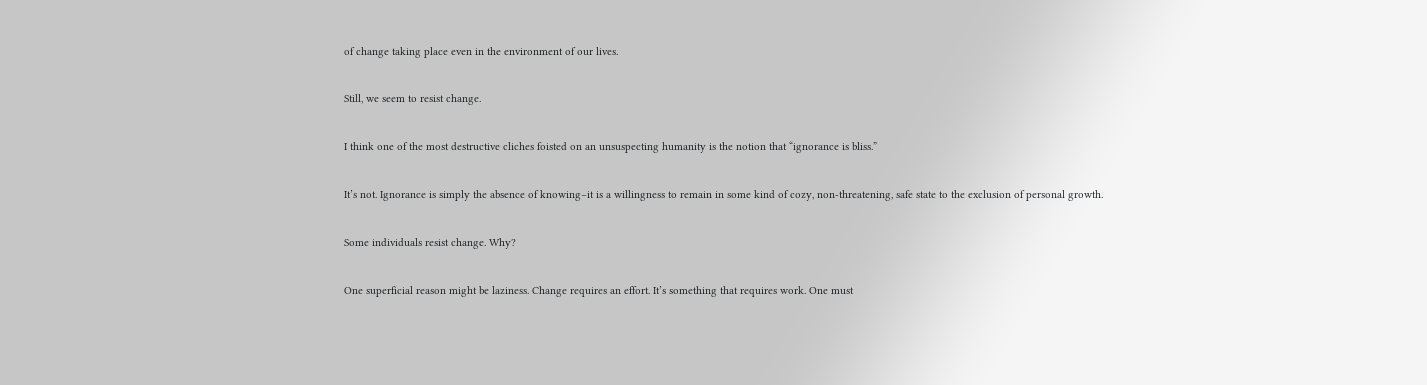of change taking place even in the environment of our lives.

Still, we seem to resist change.

I think one of the most destructive cliches foisted on an unsuspecting humanity is the notion that “ignorance is bliss.”

It’s not. Ignorance is simply the absence of knowing–it is a willingness to remain in some kind of cozy, non-threatening, safe state to the exclusion of personal growth.

Some individuals resist change. Why?

One superficial reason might be laziness. Change requires an effort. It’s something that requires work. One must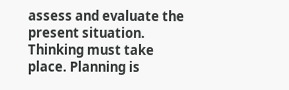assess and evaluate the present situation. Thinking must take place. Planning is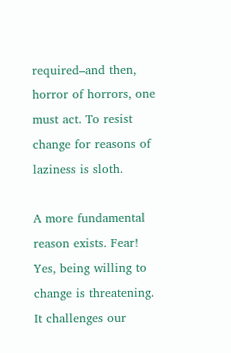required–and then, horror of horrors, one must act. To resist change for reasons of laziness is sloth.

A more fundamental reason exists. Fear! Yes, being willing to change is threatening. It challenges our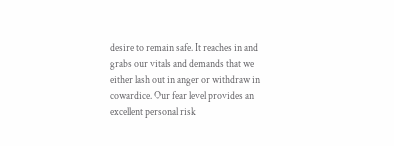desire to remain safe. It reaches in and grabs our vitals and demands that we either lash out in anger or withdraw in cowardice. Our fear level provides an excellent personal risk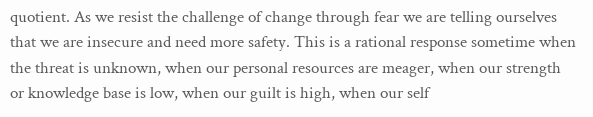quotient. As we resist the challenge of change through fear we are telling ourselves that we are insecure and need more safety. This is a rational response sometime when the threat is unknown, when our personal resources are meager, when our strength or knowledge base is low, when our guilt is high, when our self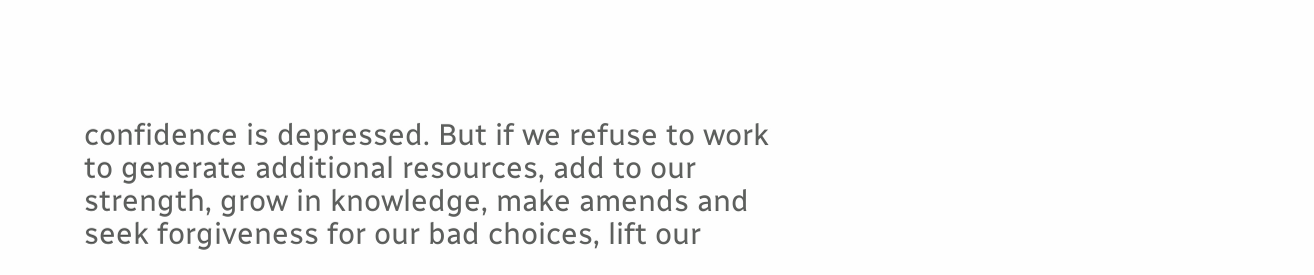confidence is depressed. But if we refuse to work to generate additional resources, add to our strength, grow in knowledge, make amends and seek forgiveness for our bad choices, lift our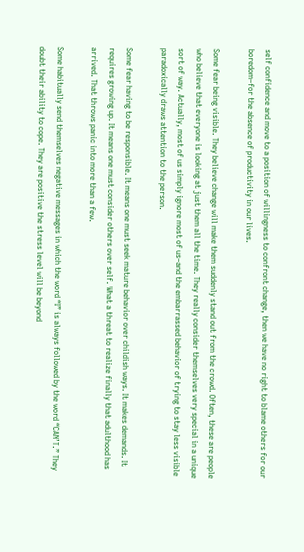self confidence and move to a position of willingness to confront change, then we have no right to blame others for our boredom–for the absence of productivity in our lives.

Some fear being visible. They believe change will make them suddenly stand out from the crowd. Often, these are people who believe that everyone is looking at just them all the time. They really consider themselves very special in a unique sort of way. Actually, most of us simply ignore most of us–and the embarrassed behavior of trying to stay less visible paradoxically draws attention to the person.

Some fear having to be responsible. It means one must seek mature behavior over childish ways. It makes demands. It requires growing up. It means one must consider others over self. What a threat to realize finally that adulthood has arrived. That throws panic into more than a few.

Some habitually send themselves negative messages in which the word “I” is always followed by the word “CAN’T.” They doubt their ability to cope. They are positive the stress level will be beyond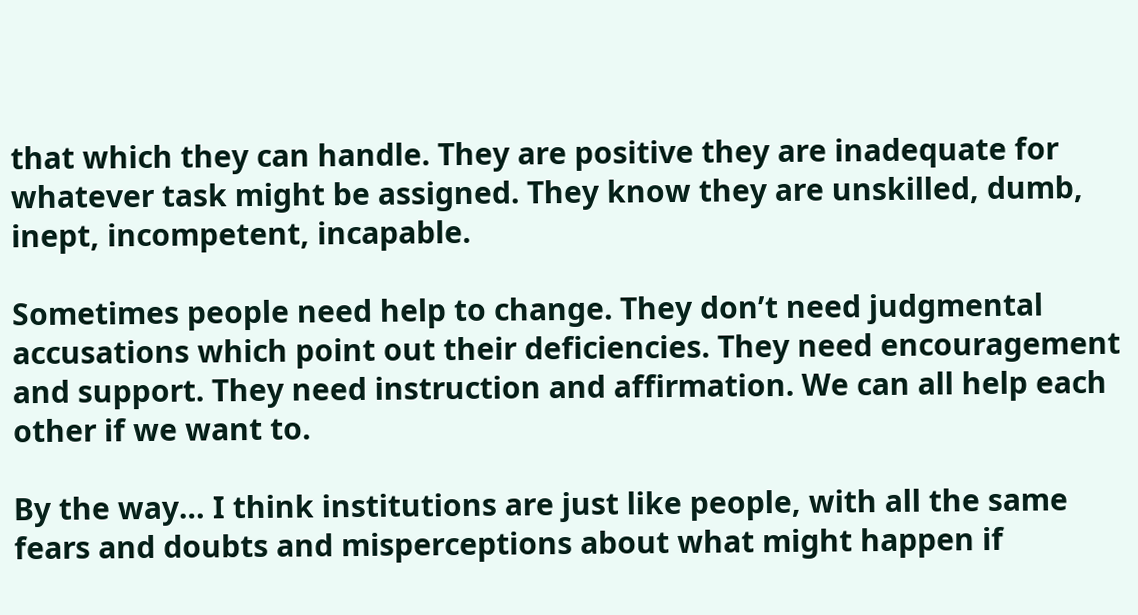that which they can handle. They are positive they are inadequate for whatever task might be assigned. They know they are unskilled, dumb, inept, incompetent, incapable.

Sometimes people need help to change. They don’t need judgmental accusations which point out their deficiencies. They need encouragement and support. They need instruction and affirmation. We can all help each other if we want to.

By the way… I think institutions are just like people, with all the same fears and doubts and misperceptions about what might happen if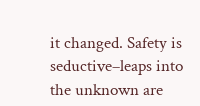it changed. Safety is seductive–leaps into the unknown are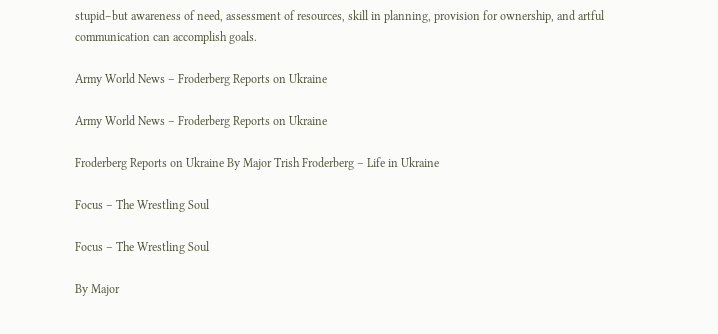stupid–but awareness of need, assessment of resources, skill in planning, provision for ownership, and artful communication can accomplish goals.

Army World News – Froderberg Reports on Ukraine

Army World News – Froderberg Reports on Ukraine

Froderberg Reports on Ukraine By Major Trish Froderberg – Life in Ukraine

Focus – The Wrestling Soul

Focus – The Wrestling Soul

By Major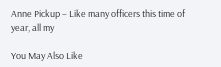Anne Pickup – Like many officers this time of year, all my

You May Also Like